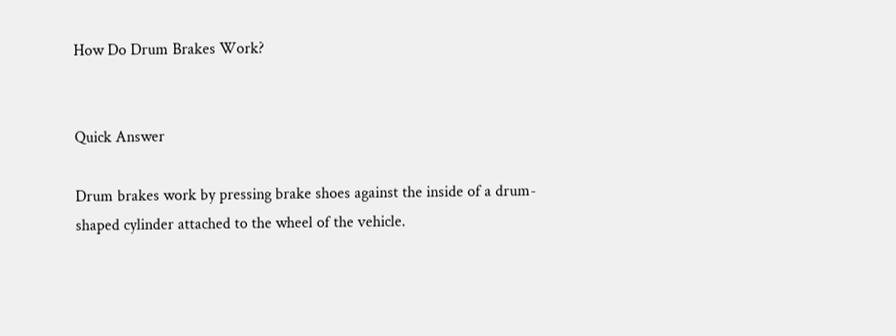How Do Drum Brakes Work?


Quick Answer

Drum brakes work by pressing brake shoes against the inside of a drum-shaped cylinder attached to the wheel of the vehicle.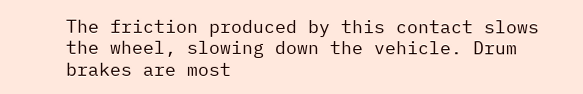The friction produced by this contact slows the wheel, slowing down the vehicle. Drum brakes are most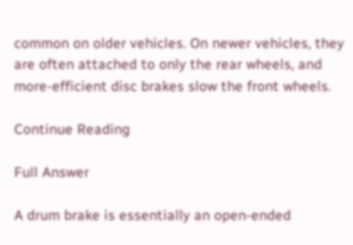common on older vehicles. On newer vehicles, they are often attached to only the rear wheels, and more-efficient disc brakes slow the front wheels.

Continue Reading

Full Answer

A drum brake is essentially an open-ended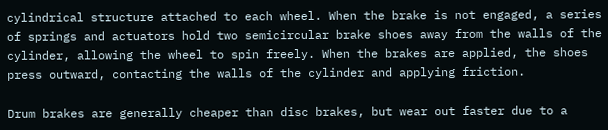cylindrical structure attached to each wheel. When the brake is not engaged, a series of springs and actuators hold two semicircular brake shoes away from the walls of the cylinder, allowing the wheel to spin freely. When the brakes are applied, the shoes press outward, contacting the walls of the cylinder and applying friction.

Drum brakes are generally cheaper than disc brakes, but wear out faster due to a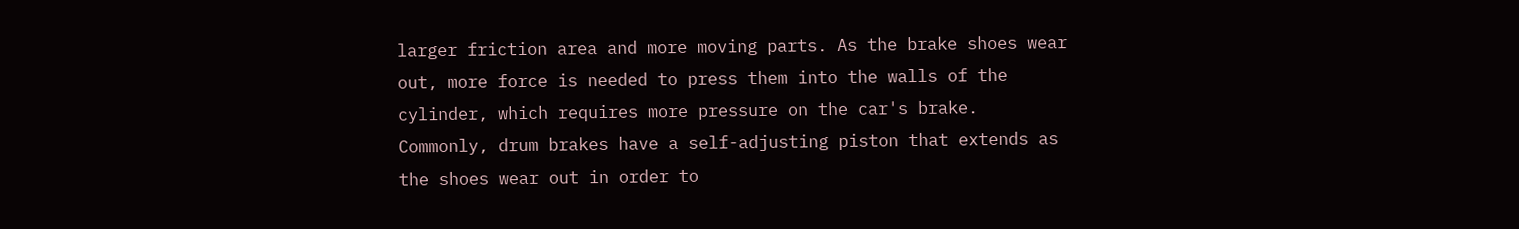larger friction area and more moving parts. As the brake shoes wear out, more force is needed to press them into the walls of the cylinder, which requires more pressure on the car's brake. Commonly, drum brakes have a self-adjusting piston that extends as the shoes wear out in order to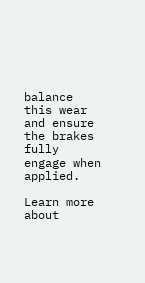balance this wear and ensure the brakes fully engage when applied.

Learn more about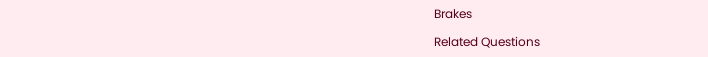Brakes

Related Questions